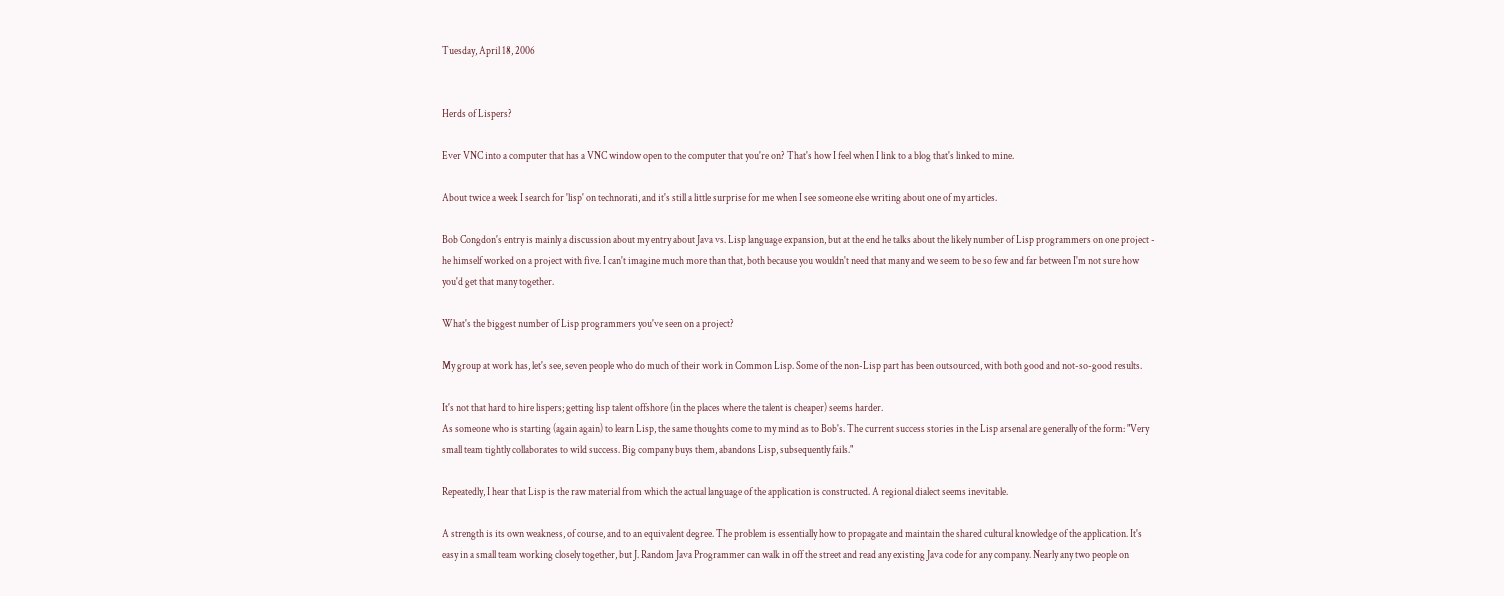Tuesday, April 18, 2006


Herds of Lispers?

Ever VNC into a computer that has a VNC window open to the computer that you're on? That's how I feel when I link to a blog that's linked to mine.

About twice a week I search for 'lisp' on technorati, and it's still a little surprise for me when I see someone else writing about one of my articles.

Bob Congdon's entry is mainly a discussion about my entry about Java vs. Lisp language expansion, but at the end he talks about the likely number of Lisp programmers on one project - he himself worked on a project with five. I can't imagine much more than that, both because you wouldn't need that many and we seem to be so few and far between I'm not sure how you'd get that many together.

What's the biggest number of Lisp programmers you've seen on a project?

My group at work has, let's see, seven people who do much of their work in Common Lisp. Some of the non-Lisp part has been outsourced, with both good and not-so-good results.

It's not that hard to hire lispers; getting lisp talent offshore (in the places where the talent is cheaper) seems harder.
As someone who is starting (again again) to learn Lisp, the same thoughts come to my mind as to Bob's. The current success stories in the Lisp arsenal are generally of the form: "Very small team tightly collaborates to wild success. Big company buys them, abandons Lisp, subsequently fails."

Repeatedly, I hear that Lisp is the raw material from which the actual language of the application is constructed. A regional dialect seems inevitable.

A strength is its own weakness, of course, and to an equivalent degree. The problem is essentially how to propagate and maintain the shared cultural knowledge of the application. It's easy in a small team working closely together, but J. Random Java Programmer can walk in off the street and read any existing Java code for any company. Nearly any two people on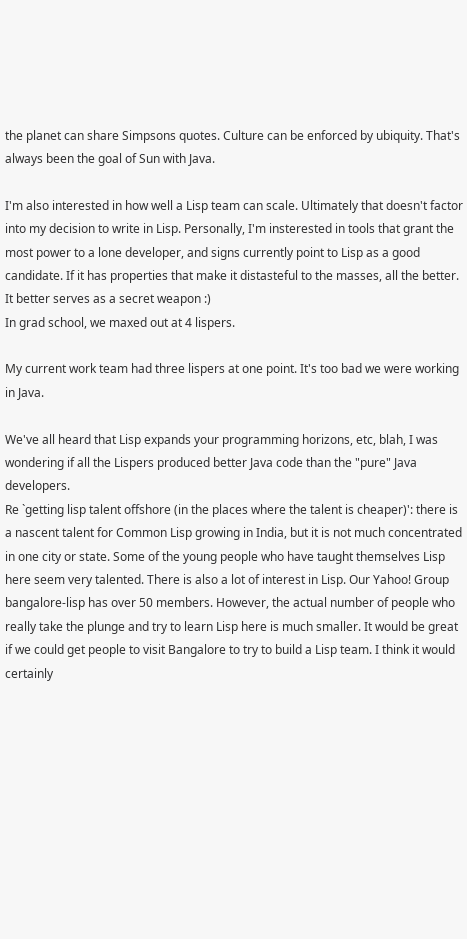the planet can share Simpsons quotes. Culture can be enforced by ubiquity. That's always been the goal of Sun with Java.

I'm also interested in how well a Lisp team can scale. Ultimately that doesn't factor into my decision to write in Lisp. Personally, I'm insterested in tools that grant the most power to a lone developer, and signs currently point to Lisp as a good candidate. If it has properties that make it distasteful to the masses, all the better. It better serves as a secret weapon :)
In grad school, we maxed out at 4 lispers.

My current work team had three lispers at one point. It's too bad we were working in Java.

We've all heard that Lisp expands your programming horizons, etc, blah, I was wondering if all the Lispers produced better Java code than the "pure" Java developers.
Re `getting lisp talent offshore (in the places where the talent is cheaper)': there is a nascent talent for Common Lisp growing in India, but it is not much concentrated in one city or state. Some of the young people who have taught themselves Lisp here seem very talented. There is also a lot of interest in Lisp. Our Yahoo! Group bangalore-lisp has over 50 members. However, the actual number of people who really take the plunge and try to learn Lisp here is much smaller. It would be great if we could get people to visit Bangalore to try to build a Lisp team. I think it would certainly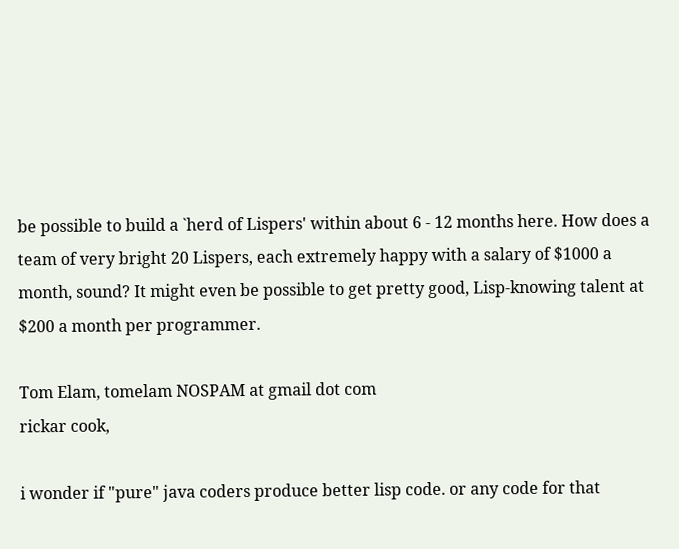be possible to build a `herd of Lispers' within about 6 - 12 months here. How does a team of very bright 20 Lispers, each extremely happy with a salary of $1000 a month, sound? It might even be possible to get pretty good, Lisp-knowing talent at $200 a month per programmer.

Tom Elam, tomelam NOSPAM at gmail dot com
rickar cook,

i wonder if "pure" java coders produce better lisp code. or any code for that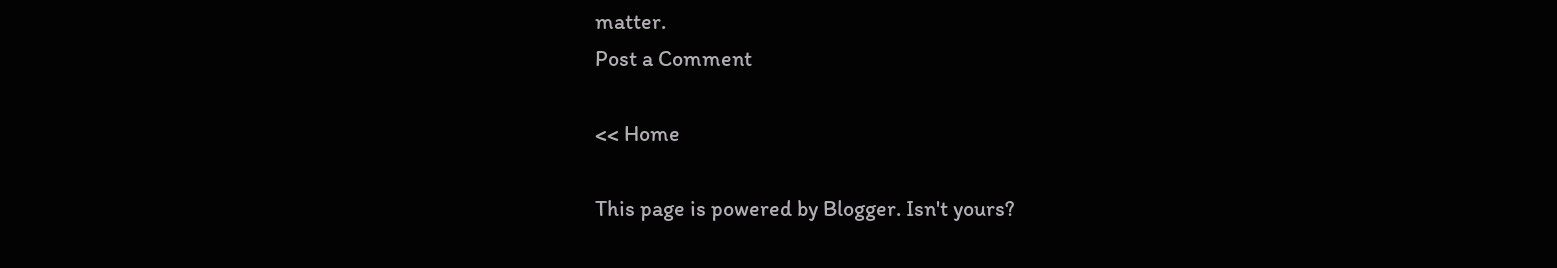matter.
Post a Comment

<< Home

This page is powered by Blogger. Isn't yours?